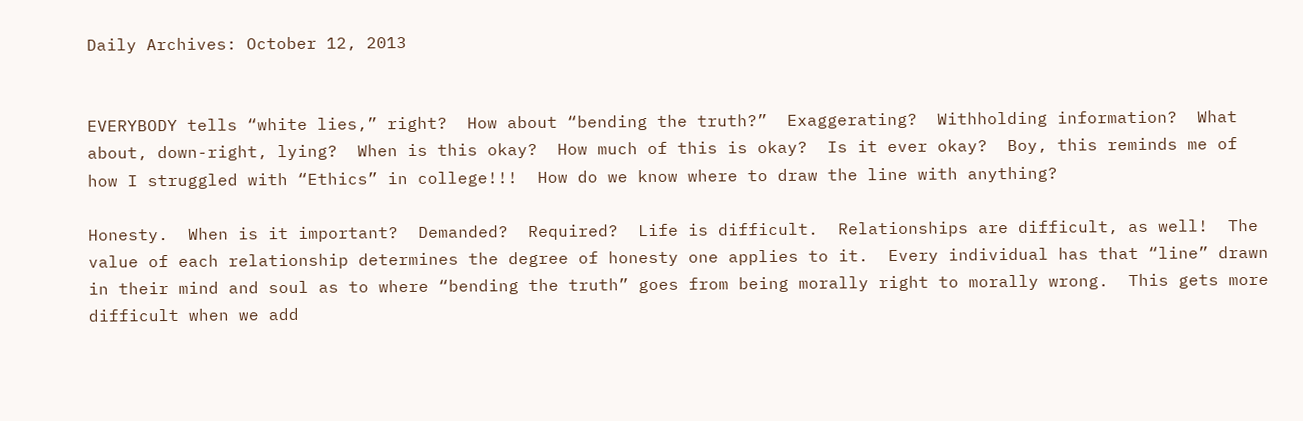Daily Archives: October 12, 2013


EVERYBODY tells “white lies,” right?  How about “bending the truth?”  Exaggerating?  Withholding information?  What about, down-right, lying?  When is this okay?  How much of this is okay?  Is it ever okay?  Boy, this reminds me of how I struggled with “Ethics” in college!!!  How do we know where to draw the line with anything?

Honesty.  When is it important?  Demanded?  Required?  Life is difficult.  Relationships are difficult, as well!  The value of each relationship determines the degree of honesty one applies to it.  Every individual has that “line” drawn in their mind and soul as to where “bending the truth” goes from being morally right to morally wrong.  This gets more difficult when we add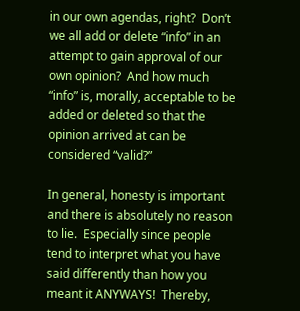in our own agendas, right?  Don’t we all add or delete “info” in an attempt to gain approval of our own opinion?  And how much “info” is, morally, acceptable to be added or deleted so that the opinion arrived at can be considered “valid?”

In general, honesty is important and there is absolutely no reason to lie.  Especially since people  tend to interpret what you have said differently than how you meant it ANYWAYS!  Thereby,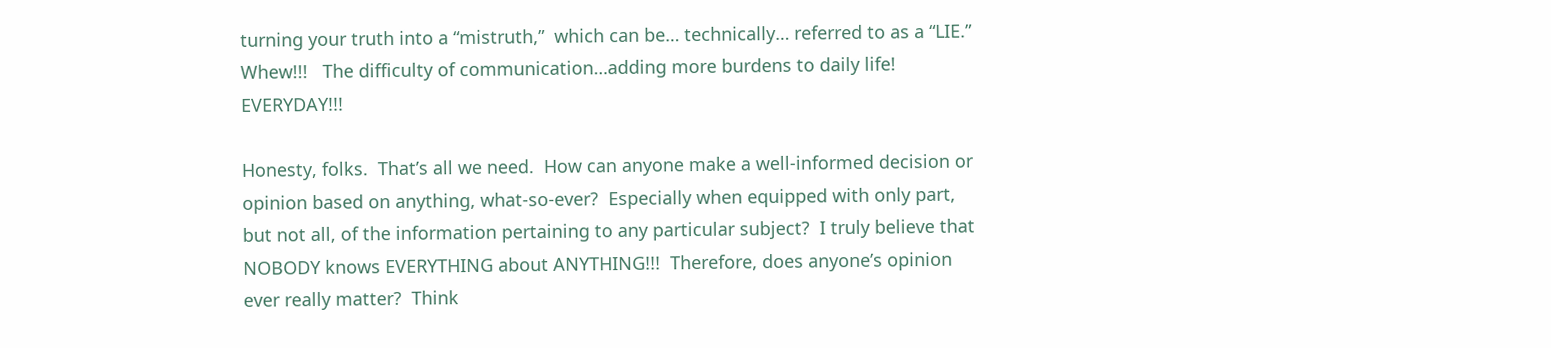turning your truth into a “mistruth,”  which can be… technically… referred to as a “LIE.”  Whew!!!   The difficulty of communication…adding more burdens to daily life!  EVERYDAY!!!

Honesty, folks.  That’s all we need.  How can anyone make a well-informed decision or opinion based on anything, what-so-ever?  Especially when equipped with only part, but not all, of the information pertaining to any particular subject?  I truly believe that NOBODY knows EVERYTHING about ANYTHING!!!  Therefore, does anyone’s opinion ever really matter?  Think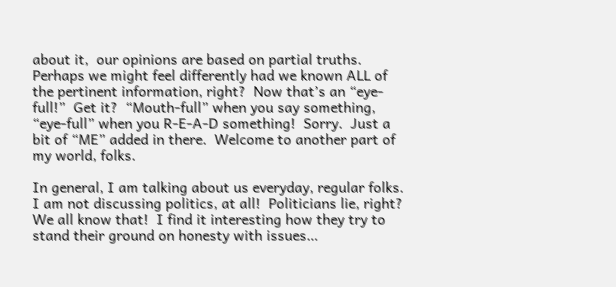about it,  our opinions are based on partial truths.  Perhaps we might feel differently had we known ALL of the pertinent information, right?  Now that’s an “eye-full!”  Get it?  “Mouth-full” when you say something, “eye-full” when you R-E-A-D something!  Sorry.  Just a bit of “ME” added in there.  Welcome to another part of my world, folks.

In general, I am talking about us everyday, regular folks.  I am not discussing politics, at all!  Politicians lie, right?  We all know that!  I find it interesting how they try to stand their ground on honesty with issues…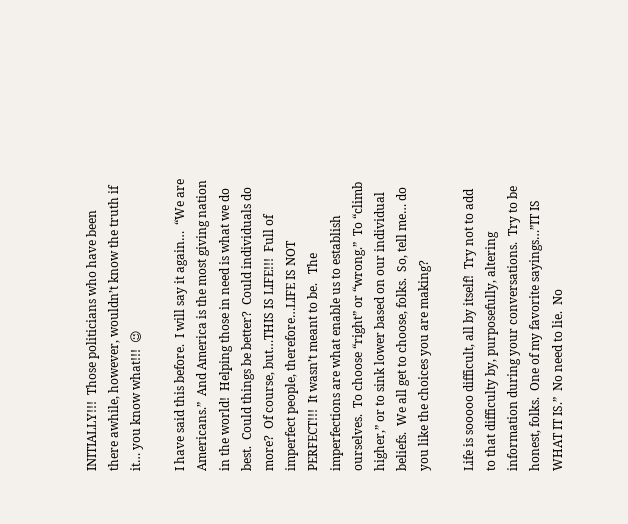INITIALLY!!!  Those politicians who have been there awhile, however, wouldn’t know the truth if it… you know what!!!  😉

I have said this before.  I will say it again…  “We are Americans.”  And America is the most giving nation in the world!  Helping those in need is what we do best.  Could things be better?  Could individuals do more?  Of course, but…THIS IS LIFE!!!  Full of imperfect people, therefore…LIFE IS NOT PERFECT!!!  It wasn’t meant to be.   The imperfections are what enable us to establish ourselves.  To choose “right” or “wrong.”  To “climb higher,” or to sink lower based on our individual beliefs.  We all get to choose, folks.  So, tell me… do you like the choices you are making?

Life is sooooo difficult, all by itself!  Try not to add to that difficulty by, purposefully, altering information during your conversations.  Try to be honest, folks.  One of my favorite sayings…”IT IS WHAT IT IS.”  No need to lie.  No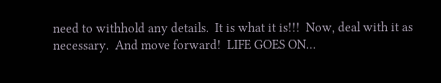need to withhold any details.  It is what it is!!!  Now, deal with it as necessary.  And move forward!  LIFE GOES ON…